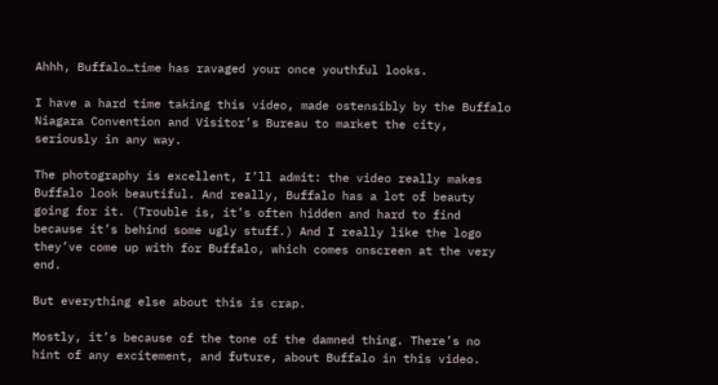Ahhh, Buffalo…time has ravaged your once youthful looks.

I have a hard time taking this video, made ostensibly by the Buffalo Niagara Convention and Visitor’s Bureau to market the city, seriously in any way.

The photography is excellent, I’ll admit: the video really makes Buffalo look beautiful. And really, Buffalo has a lot of beauty going for it. (Trouble is, it’s often hidden and hard to find because it’s behind some ugly stuff.) And I really like the logo they’ve come up with for Buffalo, which comes onscreen at the very end.

But everything else about this is crap.

Mostly, it’s because of the tone of the damned thing. There’s no hint of any excitement, and future, about Buffalo in this video.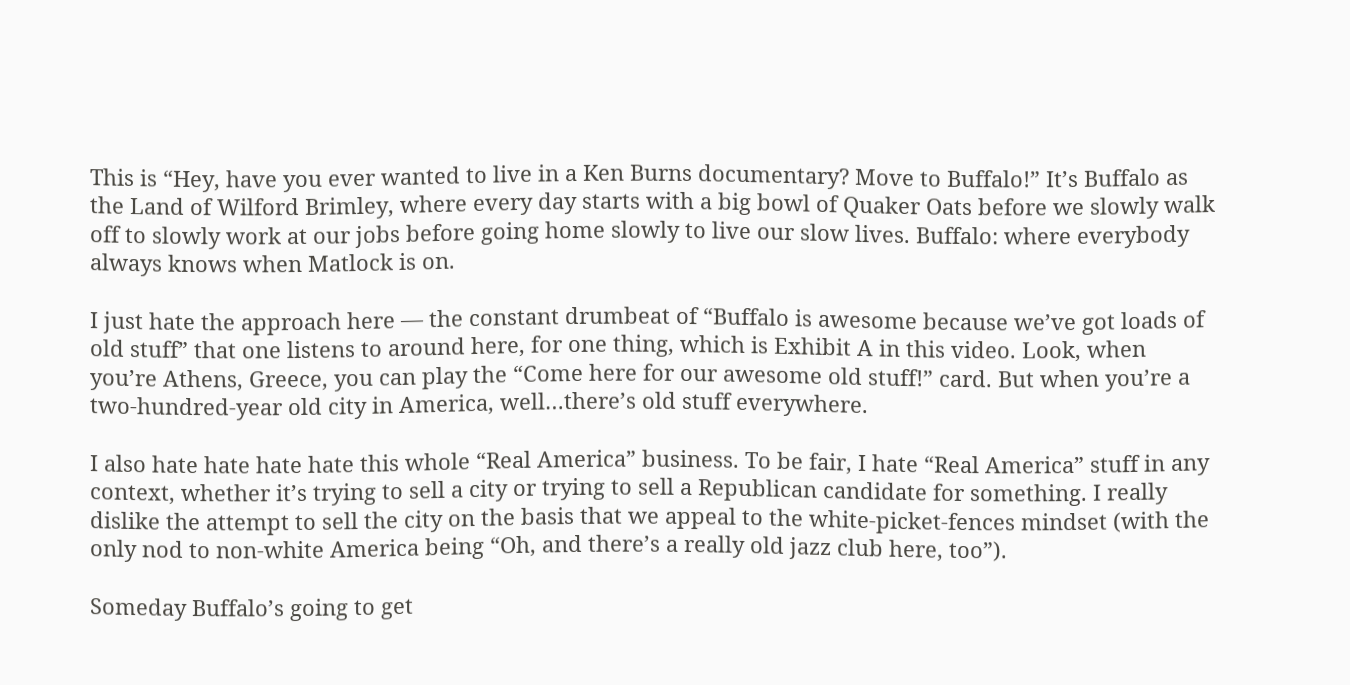This is “Hey, have you ever wanted to live in a Ken Burns documentary? Move to Buffalo!” It’s Buffalo as the Land of Wilford Brimley, where every day starts with a big bowl of Quaker Oats before we slowly walk off to slowly work at our jobs before going home slowly to live our slow lives. Buffalo: where everybody always knows when Matlock is on.

I just hate the approach here — the constant drumbeat of “Buffalo is awesome because we’ve got loads of old stuff” that one listens to around here, for one thing, which is Exhibit A in this video. Look, when you’re Athens, Greece, you can play the “Come here for our awesome old stuff!” card. But when you’re a two-hundred-year old city in America, well…there’s old stuff everywhere.

I also hate hate hate hate this whole “Real America” business. To be fair, I hate “Real America” stuff in any context, whether it’s trying to sell a city or trying to sell a Republican candidate for something. I really dislike the attempt to sell the city on the basis that we appeal to the white-picket-fences mindset (with the only nod to non-white America being “Oh, and there’s a really old jazz club here, too”).

Someday Buffalo’s going to get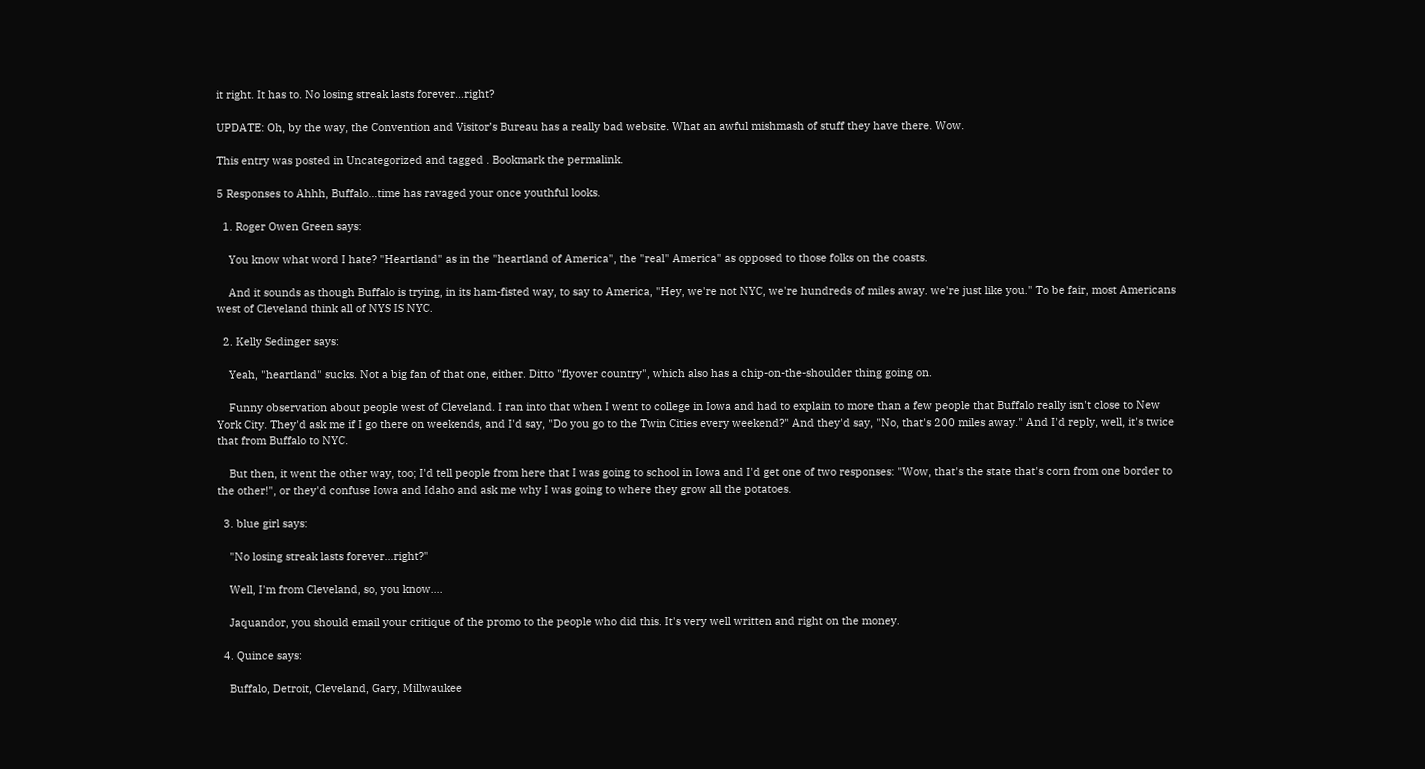it right. It has to. No losing streak lasts forever…right?

UPDATE: Oh, by the way, the Convention and Visitor’s Bureau has a really bad website. What an awful mishmash of stuff they have there. Wow.

This entry was posted in Uncategorized and tagged . Bookmark the permalink.

5 Responses to Ahhh, Buffalo…time has ravaged your once youthful looks.

  1. Roger Owen Green says:

    You know what word I hate? "Heartland" as in the "heartland of America", the "real" America" as opposed to those folks on the coasts.

    And it sounds as though Buffalo is trying, in its ham-fisted way, to say to America, "Hey, we're not NYC, we're hundreds of miles away. we're just like you." To be fair, most Americans west of Cleveland think all of NYS IS NYC.

  2. Kelly Sedinger says:

    Yeah, "heartland" sucks. Not a big fan of that one, either. Ditto "flyover country", which also has a chip-on-the-shoulder thing going on.

    Funny observation about people west of Cleveland. I ran into that when I went to college in Iowa and had to explain to more than a few people that Buffalo really isn't close to New York City. They'd ask me if I go there on weekends, and I'd say, "Do you go to the Twin Cities every weekend?" And they'd say, "No, that's 200 miles away." And I'd reply, well, it's twice that from Buffalo to NYC.

    But then, it went the other way, too; I'd tell people from here that I was going to school in Iowa and I'd get one of two responses: "Wow, that's the state that's corn from one border to the other!", or they'd confuse Iowa and Idaho and ask me why I was going to where they grow all the potatoes.

  3. blue girl says:

    "No losing streak lasts forever…right?"

    Well, I'm from Cleveland, so, you know….

    Jaquandor, you should email your critique of the promo to the people who did this. It's very well written and right on the money.

  4. Quince says:

    Buffalo, Detroit, Cleveland, Gary, Millwaukee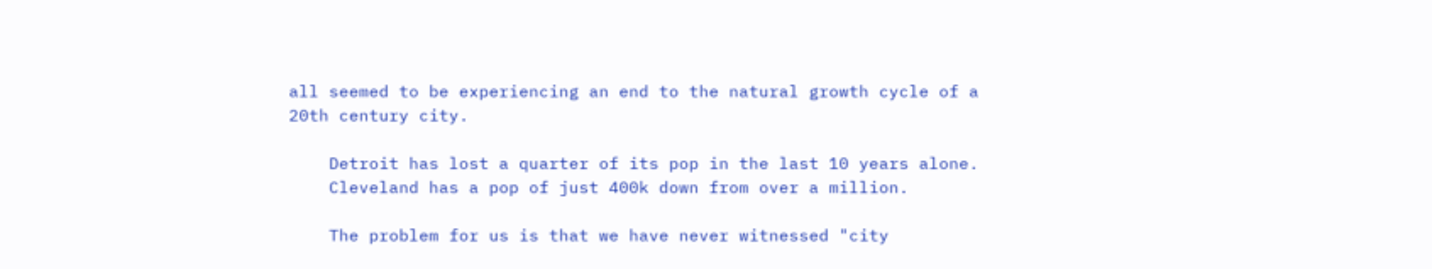all seemed to be experiencing an end to the natural growth cycle of a 20th century city.

    Detroit has lost a quarter of its pop in the last 10 years alone.
    Cleveland has a pop of just 400k down from over a million.

    The problem for us is that we have never witnessed "city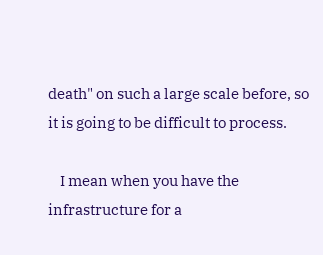death" on such a large scale before, so it is going to be difficult to process.

    I mean when you have the infrastructure for a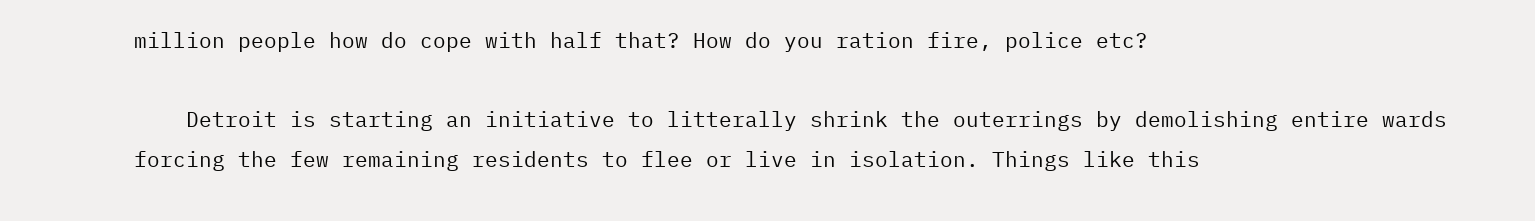million people how do cope with half that? How do you ration fire, police etc?

    Detroit is starting an initiative to litterally shrink the outerrings by demolishing entire wards forcing the few remaining residents to flee or live in isolation. Things like this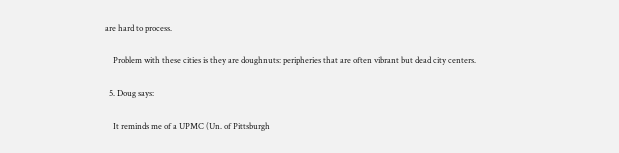are hard to process.

    Problem with these cities is they are doughnuts: peripheries that are often vibrant but dead city centers.

  5. Doug says:

    It reminds me of a UPMC (Un. of Pittsburgh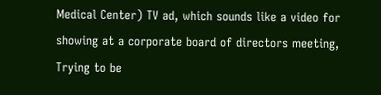Medical Center) TV ad, which sounds like a video for showing at a corporate board of directors meeting, Trying to be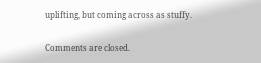uplifting, but coming across as stuffy.

Comments are closed.